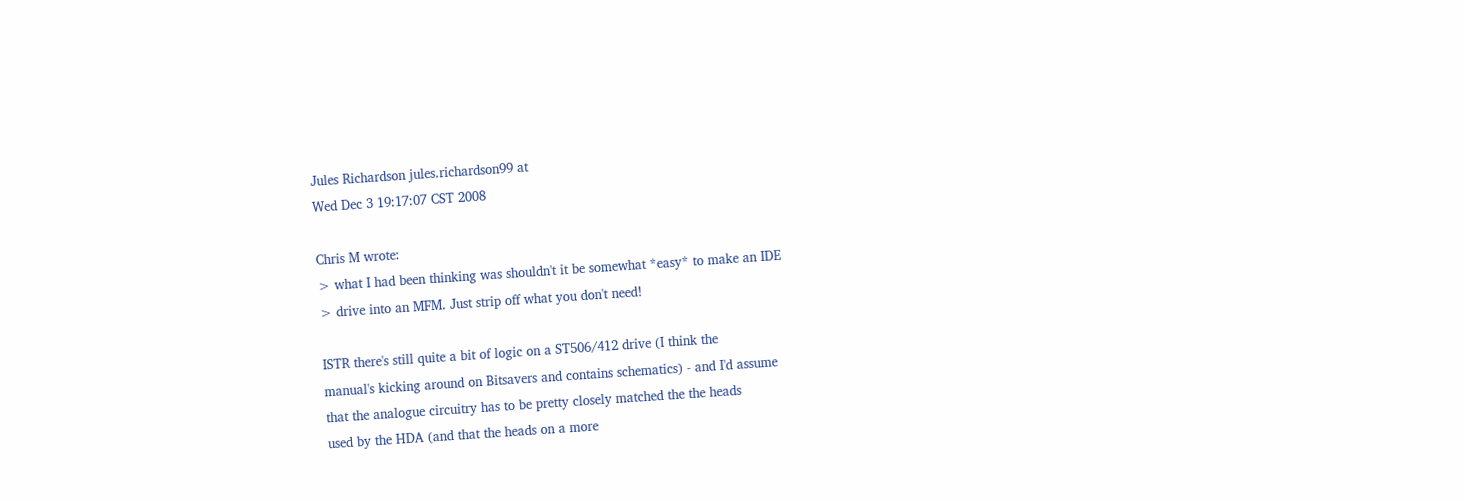Jules Richardson jules.richardson99 at
Wed Dec 3 19:17:07 CST 2008

Chris M wrote:
> what I had been thinking was shouldn't it be somewhat *easy* to make an IDE
> drive into an MFM. Just strip off what you don't need!

ISTR there's still quite a bit of logic on a ST506/412 drive (I think the
manual's kicking around on Bitsavers and contains schematics) - and I'd assume
that the analogue circuitry has to be pretty closely matched the the heads
used by the HDA (and that the heads on a more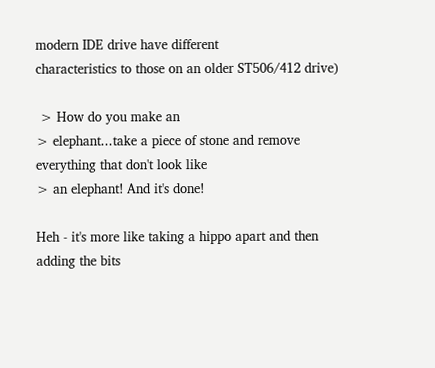modern IDE drive have different
characteristics to those on an older ST506/412 drive)

 > How do you make an
> elephant...take a piece of stone and remove everything that don't look like
> an elephant! And it's done!

Heh - it's more like taking a hippo apart and then adding the bits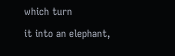which turn
it into an elephant,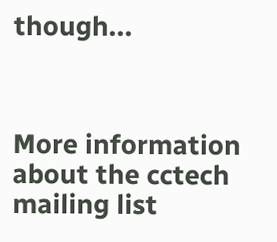though...



More information about the cctech mailing list